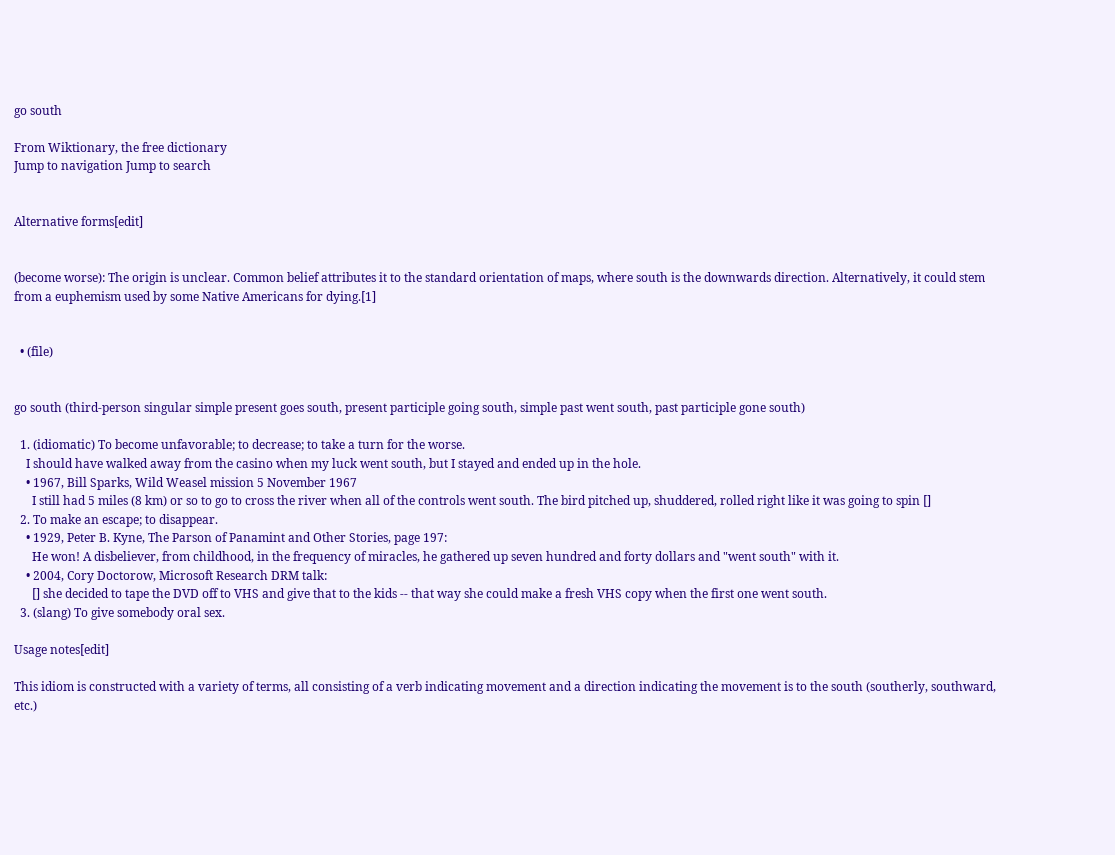go south

From Wiktionary, the free dictionary
Jump to navigation Jump to search


Alternative forms[edit]


(become worse): The origin is unclear. Common belief attributes it to the standard orientation of maps, where south is the downwards direction. Alternatively, it could stem from a euphemism used by some Native Americans for dying.[1]


  • (file)


go south (third-person singular simple present goes south, present participle going south, simple past went south, past participle gone south)

  1. (idiomatic) To become unfavorable; to decrease; to take a turn for the worse.
    I should have walked away from the casino when my luck went south, but I stayed and ended up in the hole.
    • 1967, Bill Sparks, Wild Weasel mission 5 November 1967
      I still had 5 miles (8 km) or so to go to cross the river when all of the controls went south. The bird pitched up, shuddered, rolled right like it was going to spin []
  2. To make an escape; to disappear.
    • 1929, Peter B. Kyne, The Parson of Panamint and Other Stories, page 197:
      He won! A disbeliever, from childhood, in the frequency of miracles, he gathered up seven hundred and forty dollars and "went south" with it.
    • 2004, Cory Doctorow, Microsoft Research DRM talk:
      [] she decided to tape the DVD off to VHS and give that to the kids -- that way she could make a fresh VHS copy when the first one went south.
  3. (slang) To give somebody oral sex.

Usage notes[edit]

This idiom is constructed with a variety of terms, all consisting of a verb indicating movement and a direction indicating the movement is to the south (southerly, southward, etc.)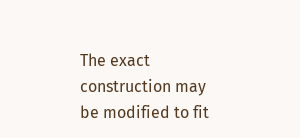The exact construction may be modified to fit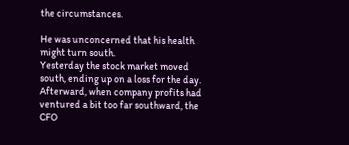the circumstances.

He was unconcerned that his health might turn south.
Yesterday the stock market moved south, ending up on a loss for the day.
Afterward, when company profits had ventured a bit too far southward, the CFO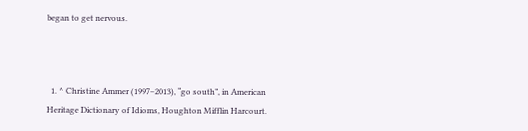began to get nervous.



  1. ^ Christine Ammer (1997–2013), “go south”, in American Heritage Dictionary of Idioms, Houghton Mifflin Harcourt.